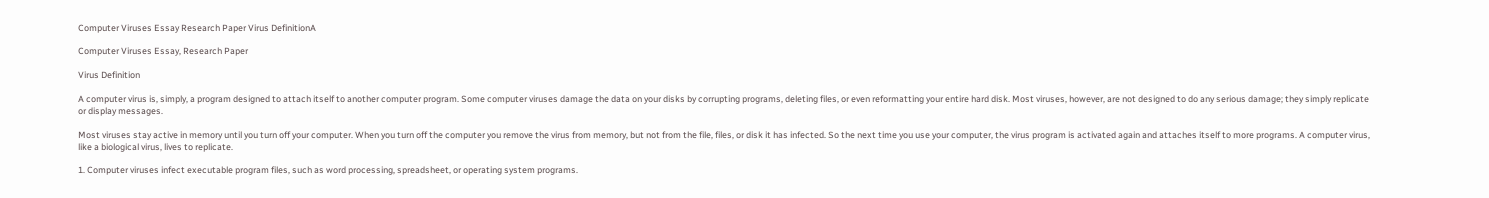Computer Viruses Essay Research Paper Virus DefinitionA

Computer Viruses Essay, Research Paper

Virus Definition

A computer virus is, simply, a program designed to attach itself to another computer program. Some computer viruses damage the data on your disks by corrupting programs, deleting files, or even reformatting your entire hard disk. Most viruses, however, are not designed to do any serious damage; they simply replicate or display messages.

Most viruses stay active in memory until you turn off your computer. When you turn off the computer you remove the virus from memory, but not from the file, files, or disk it has infected. So the next time you use your computer, the virus program is activated again and attaches itself to more programs. A computer virus, like a biological virus, lives to replicate.

1. Computer viruses infect executable program files, such as word processing, spreadsheet, or operating system programs.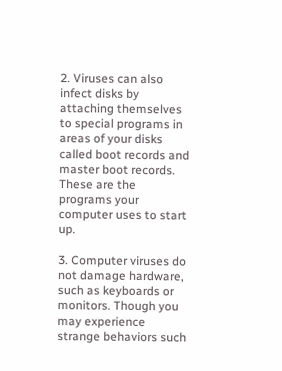2. Viruses can also infect disks by attaching themselves to special programs in areas of your disks called boot records and master boot records. These are the programs your computer uses to start up.

3. Computer viruses do not damage hardware, such as keyboards or monitors. Though you may experience strange behaviors such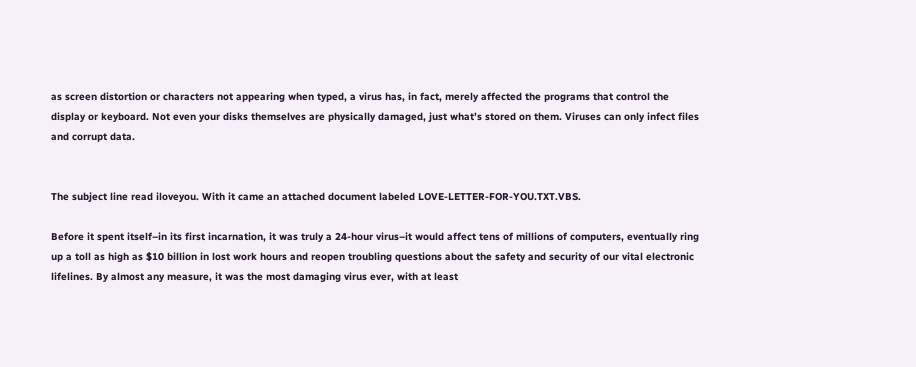as screen distortion or characters not appearing when typed, a virus has, in fact, merely affected the programs that control the display or keyboard. Not even your disks themselves are physically damaged, just what’s stored on them. Viruses can only infect files and corrupt data.


The subject line read iloveyou. With it came an attached document labeled LOVE-LETTER-FOR-YOU.TXT.VBS.

Before it spent itself–in its first incarnation, it was truly a 24-hour virus–it would affect tens of millions of computers, eventually ring up a toll as high as $10 billion in lost work hours and reopen troubling questions about the safety and security of our vital electronic lifelines. By almost any measure, it was the most damaging virus ever, with at least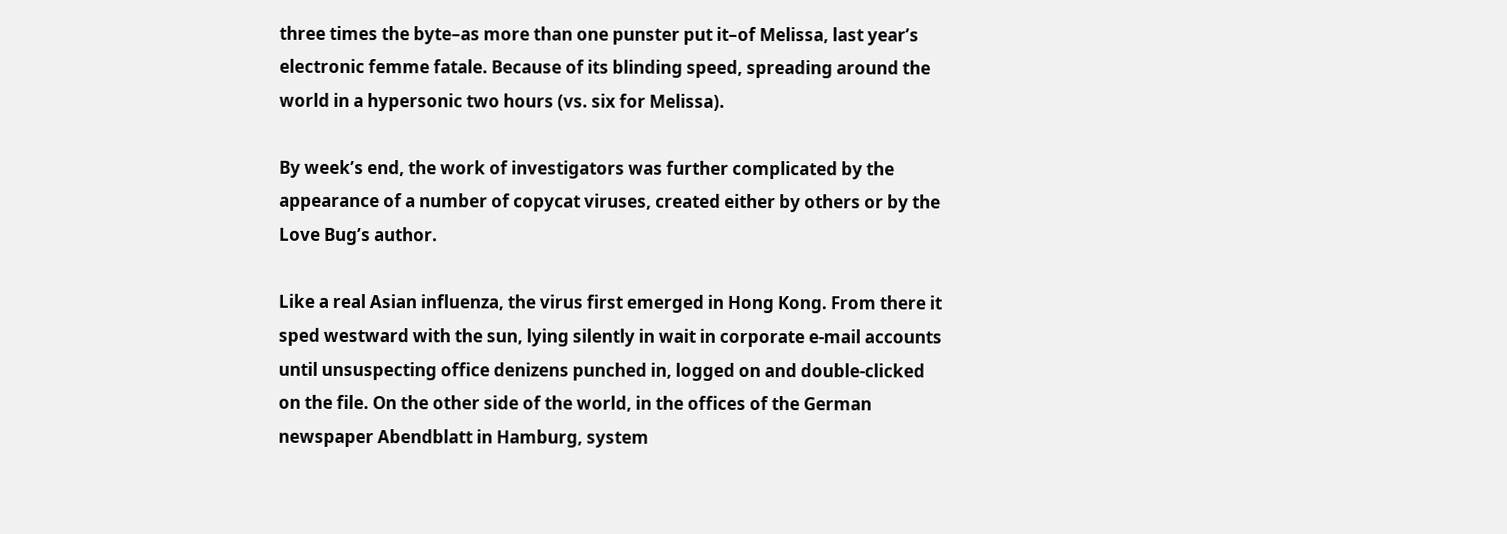three times the byte–as more than one punster put it–of Melissa, last year’s electronic femme fatale. Because of its blinding speed, spreading around the world in a hypersonic two hours (vs. six for Melissa).

By week’s end, the work of investigators was further complicated by the appearance of a number of copycat viruses, created either by others or by the Love Bug’s author.

Like a real Asian influenza, the virus first emerged in Hong Kong. From there it sped westward with the sun, lying silently in wait in corporate e-mail accounts until unsuspecting office denizens punched in, logged on and double-clicked on the file. On the other side of the world, in the offices of the German newspaper Abendblatt in Hamburg, system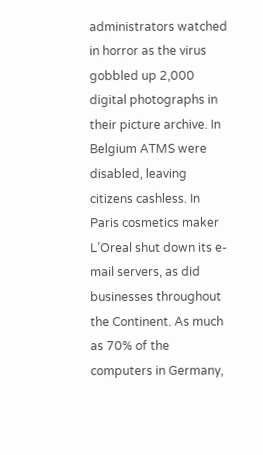administrators watched in horror as the virus gobbled up 2,000 digital photographs in their picture archive. In Belgium ATMS were disabled, leaving citizens cashless. In Paris cosmetics maker L’Oreal shut down its e-mail servers, as did businesses throughout the Continent. As much as 70% of the computers in Germany,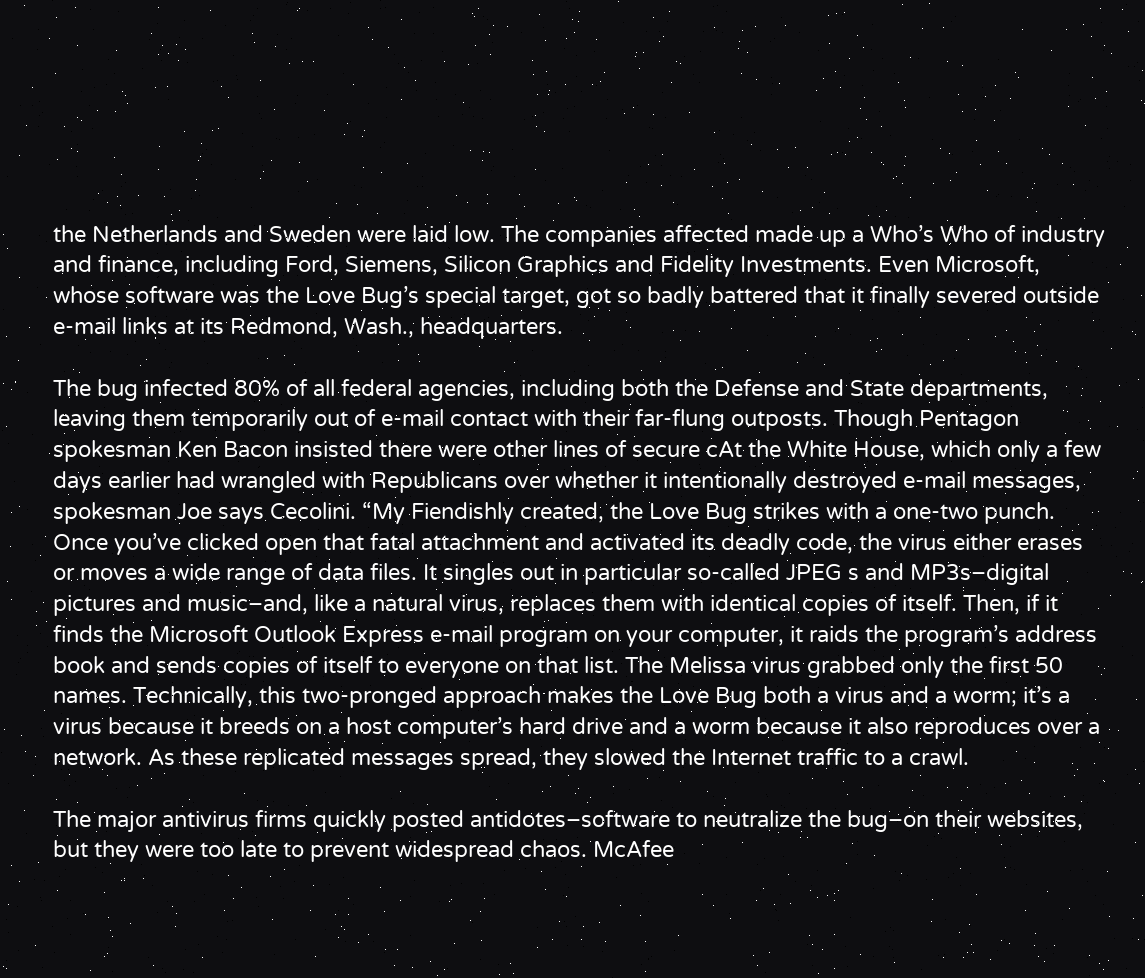the Netherlands and Sweden were laid low. The companies affected made up a Who’s Who of industry and finance, including Ford, Siemens, Silicon Graphics and Fidelity Investments. Even Microsoft, whose software was the Love Bug’s special target, got so badly battered that it finally severed outside e-mail links at its Redmond, Wash., headquarters.

The bug infected 80% of all federal agencies, including both the Defense and State departments, leaving them temporarily out of e-mail contact with their far-flung outposts. Though Pentagon spokesman Ken Bacon insisted there were other lines of secure cAt the White House, which only a few days earlier had wrangled with Republicans over whether it intentionally destroyed e-mail messages, spokesman Joe says Cecolini. “My Fiendishly created, the Love Bug strikes with a one-two punch. Once you’ve clicked open that fatal attachment and activated its deadly code, the virus either erases or moves a wide range of data files. It singles out in particular so-called JPEG s and MP3s–digital pictures and music–and, like a natural virus, replaces them with identical copies of itself. Then, if it finds the Microsoft Outlook Express e-mail program on your computer, it raids the program’s address book and sends copies of itself to everyone on that list. The Melissa virus grabbed only the first 50 names. Technically, this two-pronged approach makes the Love Bug both a virus and a worm; it’s a virus because it breeds on a host computer’s hard drive and a worm because it also reproduces over a network. As these replicated messages spread, they slowed the Internet traffic to a crawl.

The major antivirus firms quickly posted antidotes–software to neutralize the bug–on their websites, but they were too late to prevent widespread chaos. McAfee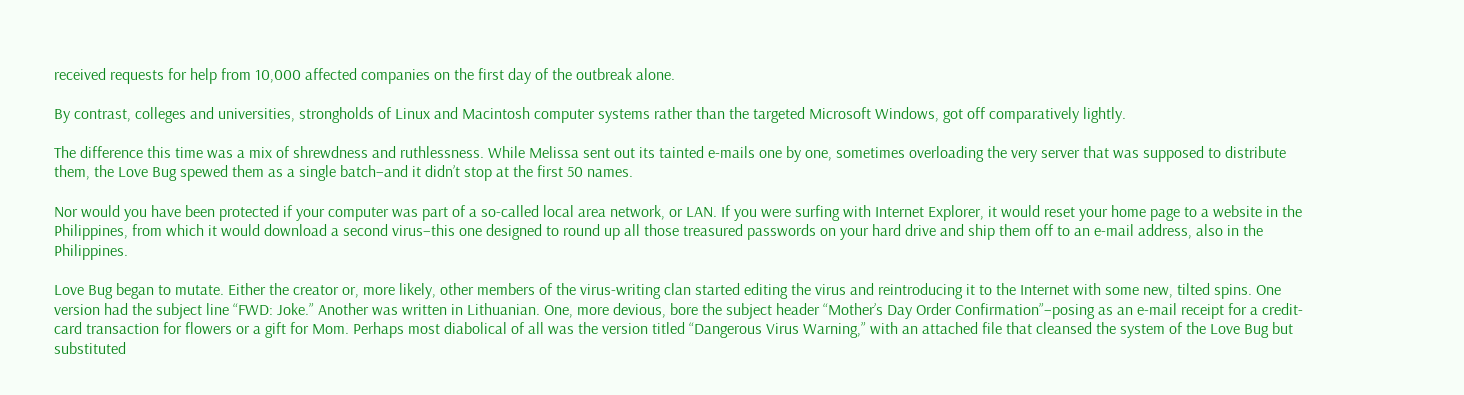received requests for help from 10,000 affected companies on the first day of the outbreak alone.

By contrast, colleges and universities, strongholds of Linux and Macintosh computer systems rather than the targeted Microsoft Windows, got off comparatively lightly.

The difference this time was a mix of shrewdness and ruthlessness. While Melissa sent out its tainted e-mails one by one, sometimes overloading the very server that was supposed to distribute them, the Love Bug spewed them as a single batch–and it didn’t stop at the first 50 names.

Nor would you have been protected if your computer was part of a so-called local area network, or LAN. If you were surfing with Internet Explorer, it would reset your home page to a website in the Philippines, from which it would download a second virus–this one designed to round up all those treasured passwords on your hard drive and ship them off to an e-mail address, also in the Philippines.

Love Bug began to mutate. Either the creator or, more likely, other members of the virus-writing clan started editing the virus and reintroducing it to the Internet with some new, tilted spins. One version had the subject line “FWD: Joke.” Another was written in Lithuanian. One, more devious, bore the subject header “Mother’s Day Order Confirmation”–posing as an e-mail receipt for a credit-card transaction for flowers or a gift for Mom. Perhaps most diabolical of all was the version titled “Dangerous Virus Warning,” with an attached file that cleansed the system of the Love Bug but substituted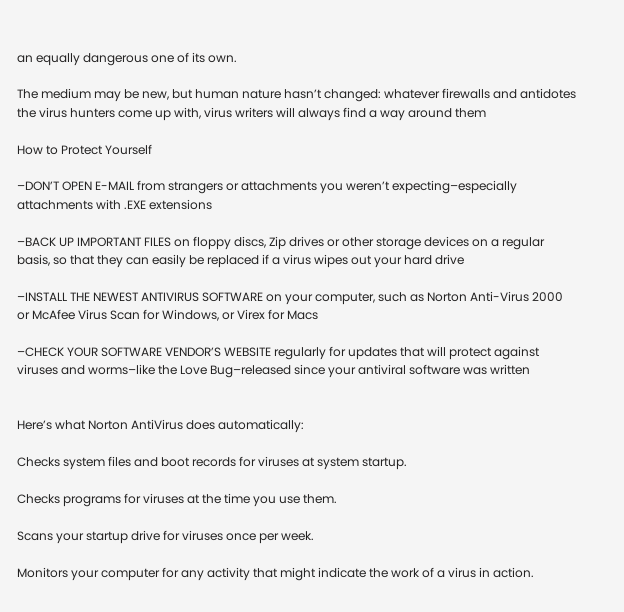an equally dangerous one of its own.

The medium may be new, but human nature hasn’t changed: whatever firewalls and antidotes the virus hunters come up with, virus writers will always find a way around them

How to Protect Yourself

–DON’T OPEN E-MAIL from strangers or attachments you weren’t expecting–especially attachments with .EXE extensions

–BACK UP IMPORTANT FILES on floppy discs, Zip drives or other storage devices on a regular basis, so that they can easily be replaced if a virus wipes out your hard drive

–INSTALL THE NEWEST ANTIVIRUS SOFTWARE on your computer, such as Norton Anti-Virus 2000 or McAfee Virus Scan for Windows, or Virex for Macs

–CHECK YOUR SOFTWARE VENDOR’S WEBSITE regularly for updates that will protect against viruses and worms–like the Love Bug–released since your antiviral software was written


Here’s what Norton AntiVirus does automatically:

Checks system files and boot records for viruses at system startup.

Checks programs for viruses at the time you use them.

Scans your startup drive for viruses once per week.

Monitors your computer for any activity that might indicate the work of a virus in action.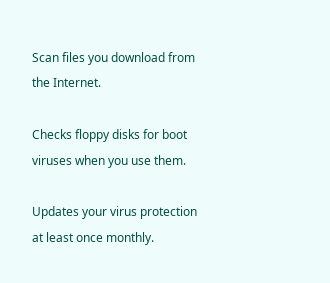Scan files you download from the Internet.

Checks floppy disks for boot viruses when you use them.

Updates your virus protection at least once monthly.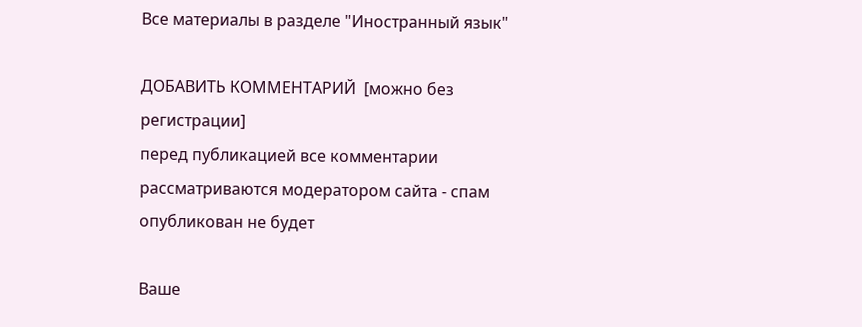Все материалы в разделе "Иностранный язык"

ДОБАВИТЬ КОММЕНТАРИЙ  [можно без регистрации]
перед публикацией все комментарии рассматриваются модератором сайта - спам опубликован не будет

Ваше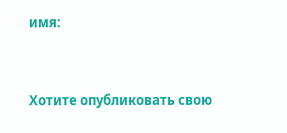имя:


Хотите опубликовать свою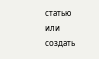статью или создать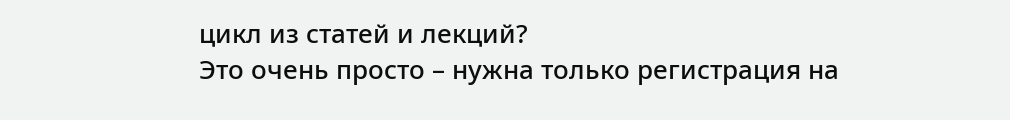цикл из статей и лекций?
Это очень просто – нужна только регистрация на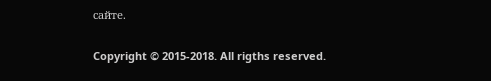сайте.

Copyright © 2015-2018. All rigths reserved.